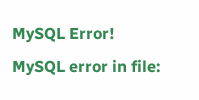MySQL Error!
MySQL error in file: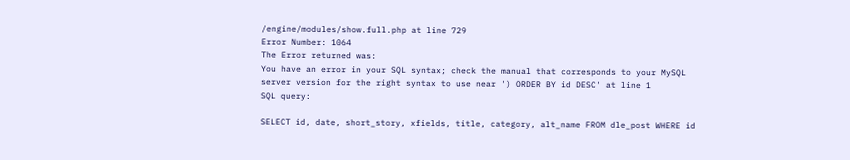/engine/modules/show.full.php at line 729
Error Number: 1064
The Error returned was:
You have an error in your SQL syntax; check the manual that corresponds to your MySQL server version for the right syntax to use near ') ORDER BY id DESC' at line 1
SQL query:

SELECT id, date, short_story, xfields, title, category, alt_name FROM dle_post WHERE id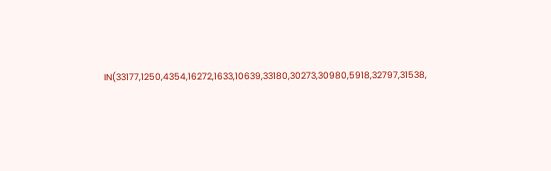IN(33177,1250,4354,16272,1633,10639,33180,30273,30980,5918,32797,31538,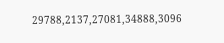29788,2137,27081,34888,3096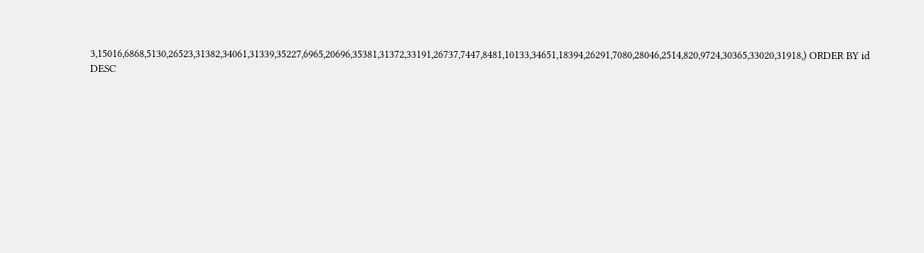3,15016,6868,5130,26523,31382,34061,31339,35227,6965,20696,35381,31372,33191,26737,7447,8481,10133,34651,18394,26291,7080,28046,2514,820,9724,30365,33020,31918,) ORDER BY id DESC